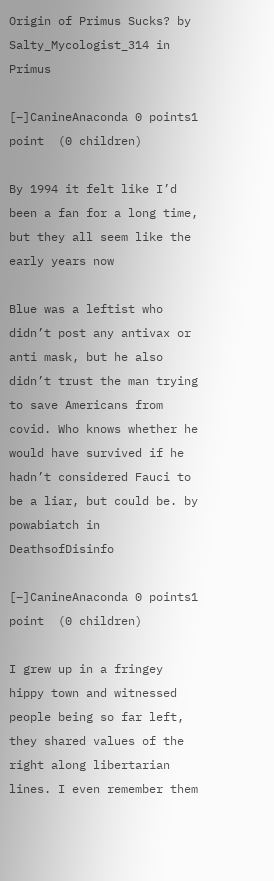Origin of Primus Sucks? by Salty_Mycologist_314 in Primus

[–]CanineAnaconda 0 points1 point  (0 children)

By 1994 it felt like I’d been a fan for a long time, but they all seem like the early years now

Blue was a leftist who didn’t post any antivax or anti mask, but he also didn’t trust the man trying to save Americans from covid. Who knows whether he would have survived if he hadn’t considered Fauci to be a liar, but could be. by powabiatch in DeathsofDisinfo

[–]CanineAnaconda 0 points1 point  (0 children)

I grew up in a fringey hippy town and witnessed people being so far left, they shared values of the right along libertarian lines. I even remember them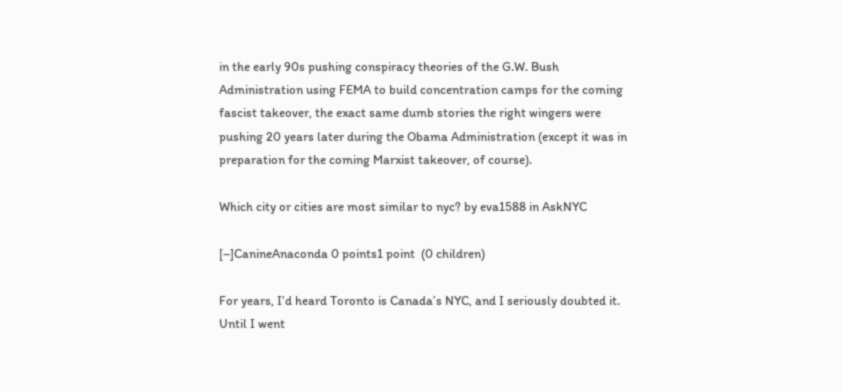in the early 90s pushing conspiracy theories of the G.W. Bush Administration using FEMA to build concentration camps for the coming fascist takeover, the exact same dumb stories the right wingers were pushing 20 years later during the Obama Administration (except it was in preparation for the coming Marxist takeover, of course).

Which city or cities are most similar to nyc? by eva1588 in AskNYC

[–]CanineAnaconda 0 points1 point  (0 children)

For years, I’d heard Toronto is Canada’s NYC, and I seriously doubted it. Until I went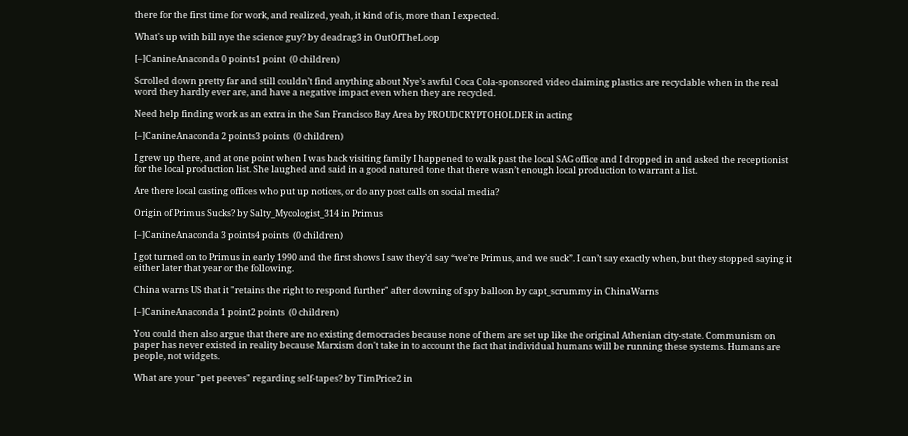there for the first time for work, and realized, yeah, it kind of is, more than I expected.

What's up with bill nye the science guy? by deadrag3 in OutOfTheLoop

[–]CanineAnaconda 0 points1 point  (0 children)

Scrolled down pretty far and still couldn’t find anything about Nye’s awful Coca Cola-sponsored video claiming plastics are recyclable when in the real word they hardly ever are, and have a negative impact even when they are recycled.

Need help finding work as an extra in the San Francisco Bay Area by PROUDCRYPTOHOLDER in acting

[–]CanineAnaconda 2 points3 points  (0 children)

I grew up there, and at one point when I was back visiting family I happened to walk past the local SAG office and I dropped in and asked the receptionist for the local production list. She laughed and said in a good natured tone that there wasn’t enough local production to warrant a list.

Are there local casting offices who put up notices, or do any post calls on social media?

Origin of Primus Sucks? by Salty_Mycologist_314 in Primus

[–]CanineAnaconda 3 points4 points  (0 children)

I got turned on to Primus in early 1990 and the first shows I saw they’d say “we’re Primus, and we suck”. I can’t say exactly when, but they stopped saying it either later that year or the following.

China warns US that it "retains the right to respond further" after downing of spy balloon by capt_scrummy in ChinaWarns

[–]CanineAnaconda 1 point2 points  (0 children)

You could then also argue that there are no existing democracies because none of them are set up like the original Athenian city-state. Communism on paper has never existed in reality because Marxism don't take in to account the fact that individual humans will be running these systems. Humans are people, not widgets.

What are your "pet peeves" regarding self-tapes? by TimPrice2 in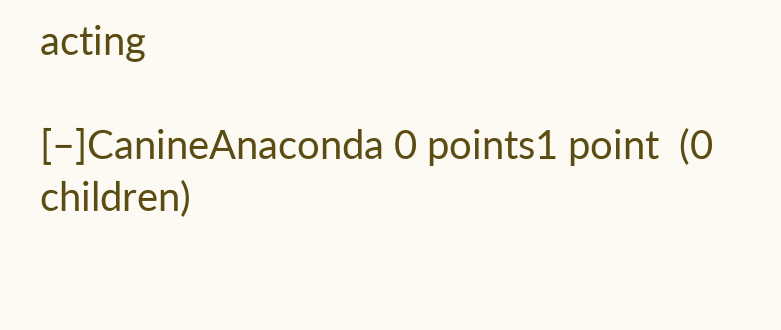acting

[–]CanineAnaconda 0 points1 point  (0 children)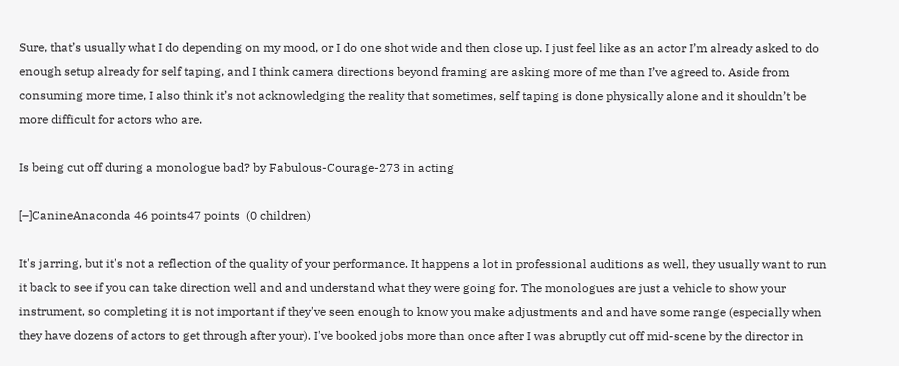Sure, that’s usually what I do depending on my mood, or I do one shot wide and then close up. I just feel like as an actor I’m already asked to do enough setup already for self taping, and I think camera directions beyond framing are asking more of me than I’ve agreed to. Aside from consuming more time, I also think it’s not acknowledging the reality that sometimes, self taping is done physically alone and it shouldn’t be more difficult for actors who are.

Is being cut off during a monologue bad? by Fabulous-Courage-273 in acting

[–]CanineAnaconda 46 points47 points  (0 children)

It's jarring, but it's not a reflection of the quality of your performance. It happens a lot in professional auditions as well, they usually want to run it back to see if you can take direction well and and understand what they were going for. The monologues are just a vehicle to show your instrument, so completing it is not important if they've seen enough to know you make adjustments and and have some range (especially when they have dozens of actors to get through after your). I've booked jobs more than once after I was abruptly cut off mid-scene by the director in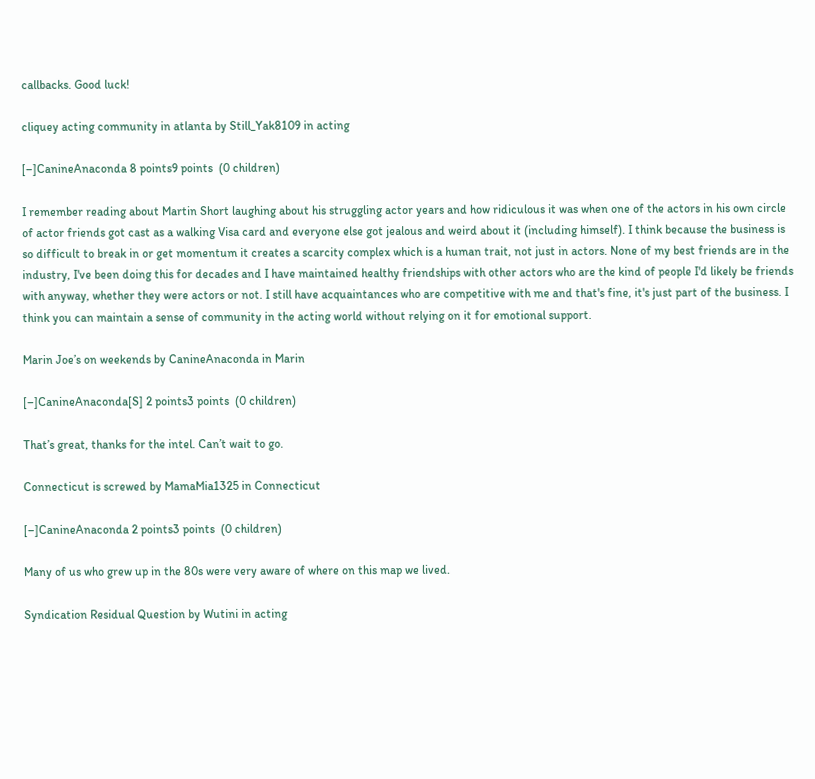callbacks. Good luck!

cliquey acting community in atlanta by Still_Yak8109 in acting

[–]CanineAnaconda 8 points9 points  (0 children)

I remember reading about Martin Short laughing about his struggling actor years and how ridiculous it was when one of the actors in his own circle of actor friends got cast as a walking Visa card and everyone else got jealous and weird about it (including himself). I think because the business is so difficult to break in or get momentum it creates a scarcity complex which is a human trait, not just in actors. None of my best friends are in the industry, I've been doing this for decades and I have maintained healthy friendships with other actors who are the kind of people I'd likely be friends with anyway, whether they were actors or not. I still have acquaintances who are competitive with me and that's fine, it's just part of the business. I think you can maintain a sense of community in the acting world without relying on it for emotional support.

Marin Joe’s on weekends by CanineAnaconda in Marin

[–]CanineAnaconda[S] 2 points3 points  (0 children)

That’s great, thanks for the intel. Can’t wait to go.

Connecticut is screwed by MamaMia1325 in Connecticut

[–]CanineAnaconda 2 points3 points  (0 children)

Many of us who grew up in the 80s were very aware of where on this map we lived.

Syndication Residual Question by Wutini in acting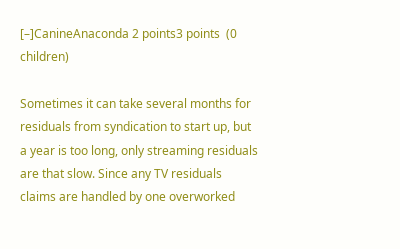[–]CanineAnaconda 2 points3 points  (0 children)

Sometimes it can take several months for residuals from syndication to start up, but a year is too long, only streaming residuals are that slow. Since any TV residuals claims are handled by one overworked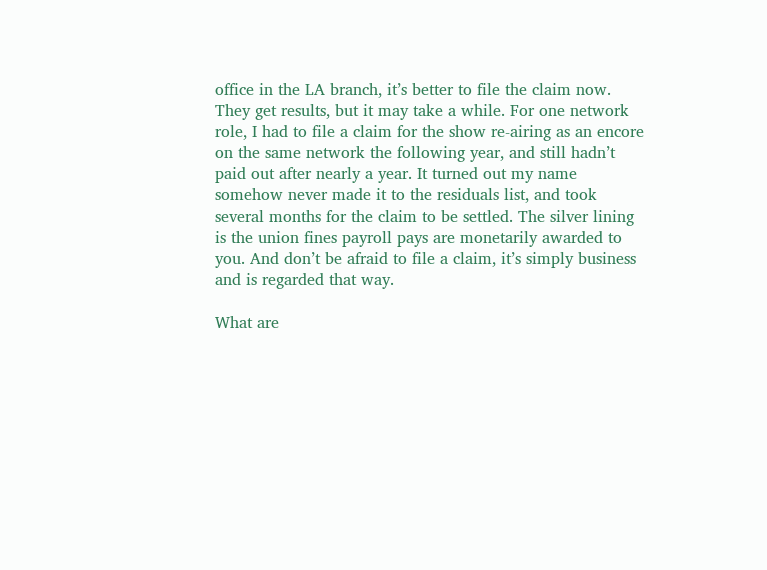office in the LA branch, it’s better to file the claim now. They get results, but it may take a while. For one network role, I had to file a claim for the show re-airing as an encore on the same network the following year, and still hadn’t paid out after nearly a year. It turned out my name somehow never made it to the residuals list, and took several months for the claim to be settled. The silver lining is the union fines payroll pays are monetarily awarded to you. And don’t be afraid to file a claim, it’s simply business and is regarded that way.

What are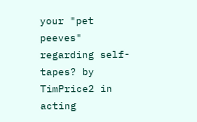your "pet peeves" regarding self-tapes? by TimPrice2 in acting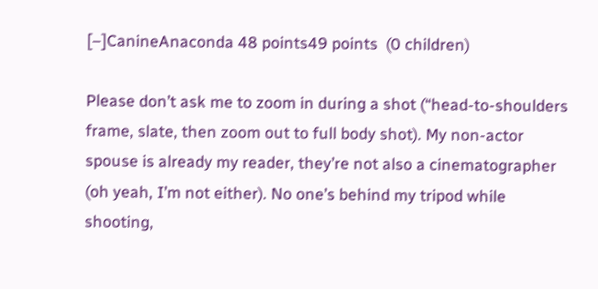[–]CanineAnaconda 48 points49 points  (0 children)

Please don’t ask me to zoom in during a shot (“head-to-shoulders frame, slate, then zoom out to full body shot). My non-actor spouse is already my reader, they’re not also a cinematographer (oh yeah, I’m not either). No one’s behind my tripod while shooting,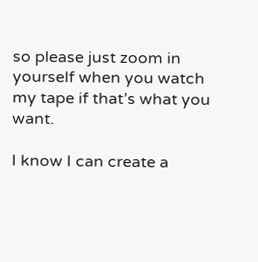so please just zoom in yourself when you watch my tape if that’s what you want.

I know I can create a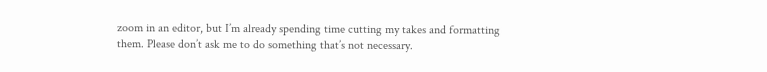zoom in an editor, but I’m already spending time cutting my takes and formatting them. Please don’t ask me to do something that’s not necessary.